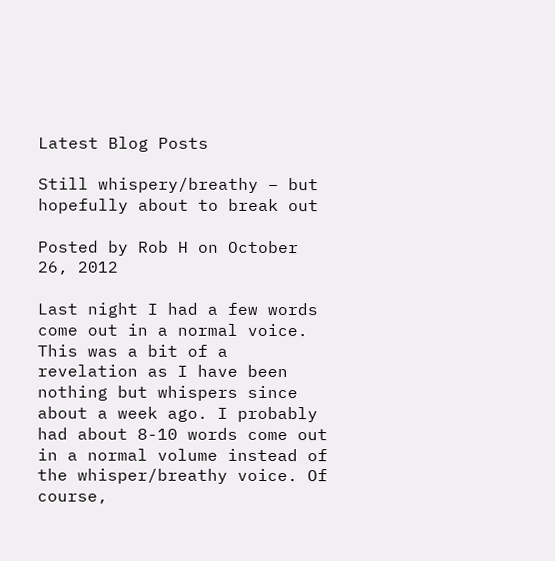Latest Blog Posts

Still whispery/breathy – but hopefully about to break out

Posted by Rob H on October 26, 2012

Last night I had a few words come out in a normal voice. This was a bit of a revelation as I have been nothing but whispers since about a week ago. I probably had about 8-10 words come out in a normal volume instead of the whisper/breathy voice. Of course,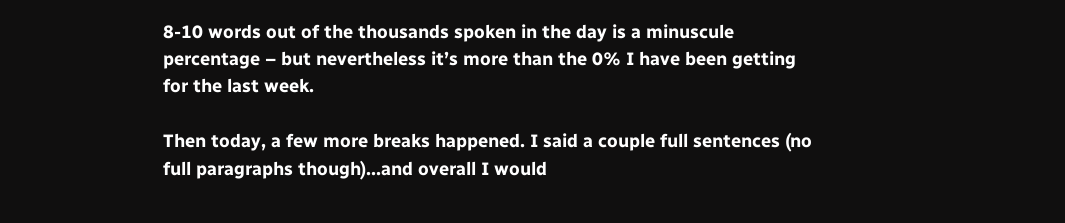8-10 words out of the thousands spoken in the day is a minuscule percentage – but nevertheless it’s more than the 0% I have been getting for the last week.

Then today, a few more breaks happened. I said a couple full sentences (no full paragraphs though)…and overall I would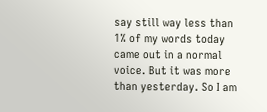say still way less than 1% of my words today came out in a normal voice. But it was more than yesterday. So I am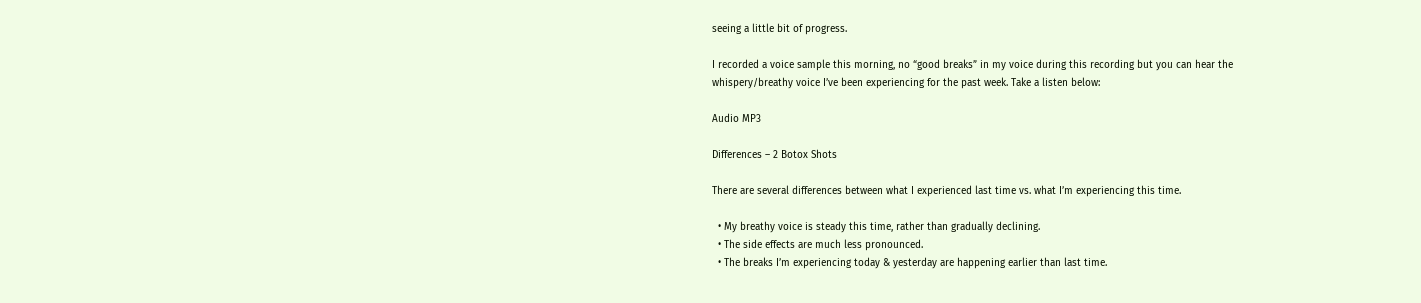seeing a little bit of progress.

I recorded a voice sample this morning, no “good breaks” in my voice during this recording but you can hear the whispery/breathy voice I’ve been experiencing for the past week. Take a listen below:

Audio MP3

Differences – 2 Botox Shots

There are several differences between what I experienced last time vs. what I’m experiencing this time.

  • My breathy voice is steady this time, rather than gradually declining.
  • The side effects are much less pronounced.
  • The breaks I’m experiencing today & yesterday are happening earlier than last time.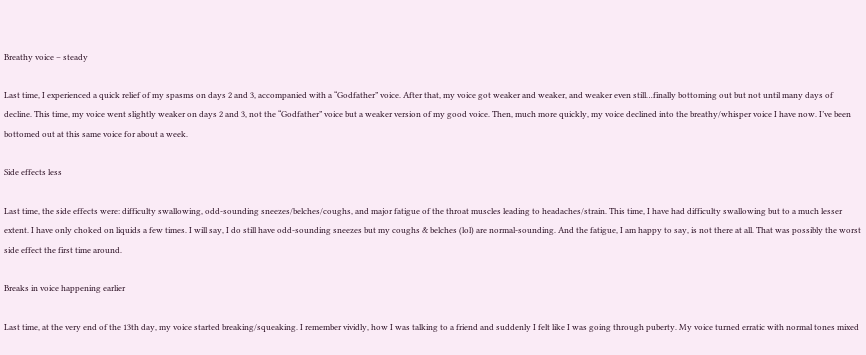Breathy voice – steady

Last time, I experienced a quick relief of my spasms on days 2 and 3, accompanied with a “Godfather” voice. After that, my voice got weaker and weaker, and weaker even still…finally bottoming out but not until many days of decline. This time, my voice went slightly weaker on days 2 and 3, not the “Godfather” voice but a weaker version of my good voice. Then, much more quickly, my voice declined into the breathy/whisper voice I have now. I’ve been bottomed out at this same voice for about a week.

Side effects less

Last time, the side effects were: difficulty swallowing, odd-sounding sneezes/belches/coughs, and major fatigue of the throat muscles leading to headaches/strain. This time, I have had difficulty swallowing but to a much lesser extent. I have only choked on liquids a few times. I will say, I do still have odd-sounding sneezes but my coughs & belches (lol) are normal-sounding. And the fatigue, I am happy to say, is not there at all. That was possibly the worst side effect the first time around.

Breaks in voice happening earlier

Last time, at the very end of the 13th day, my voice started breaking/squeaking. I remember vividly, how I was talking to a friend and suddenly I felt like I was going through puberty. My voice turned erratic with normal tones mixed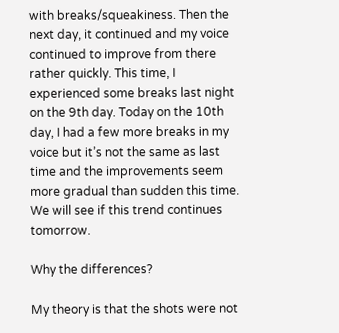with breaks/squeakiness. Then the next day, it continued and my voice continued to improve from there rather quickly. This time, I experienced some breaks last night on the 9th day. Today on the 10th day, I had a few more breaks in my voice but it’s not the same as last time and the improvements seem more gradual than sudden this time. We will see if this trend continues tomorrow.

Why the differences?

My theory is that the shots were not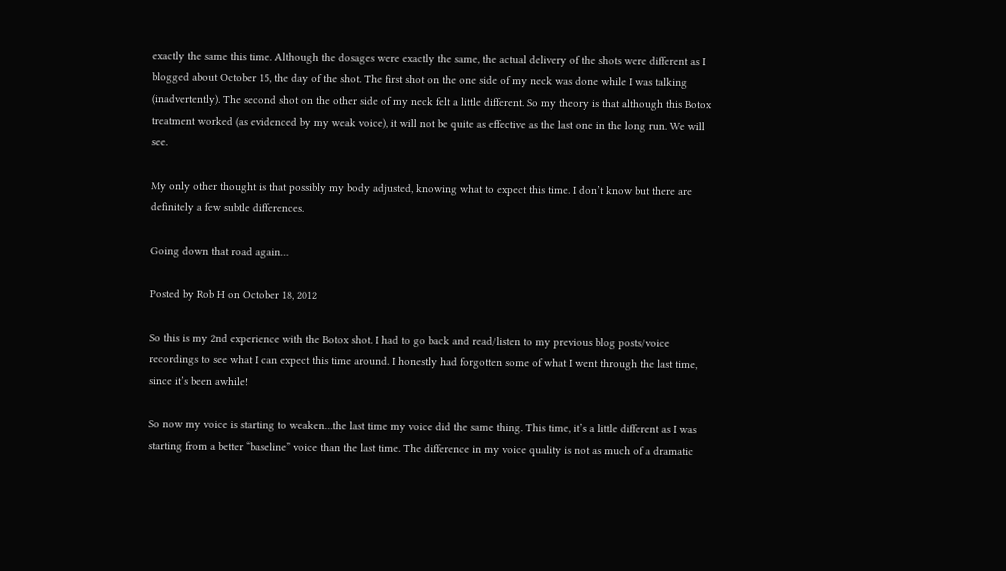exactly the same this time. Although the dosages were exactly the same, the actual delivery of the shots were different as I blogged about October 15, the day of the shot. The first shot on the one side of my neck was done while I was talking (inadvertently). The second shot on the other side of my neck felt a little different. So my theory is that although this Botox treatment worked (as evidenced by my weak voice), it will not be quite as effective as the last one in the long run. We will see.

My only other thought is that possibly my body adjusted, knowing what to expect this time. I don’t know but there are definitely a few subtle differences.

Going down that road again…

Posted by Rob H on October 18, 2012

So this is my 2nd experience with the Botox shot. I had to go back and read/listen to my previous blog posts/voice recordings to see what I can expect this time around. I honestly had forgotten some of what I went through the last time, since it’s been awhile!

So now my voice is starting to weaken…the last time my voice did the same thing. This time, it’s a little different as I was starting from a better “baseline” voice than the last time. The difference in my voice quality is not as much of a dramatic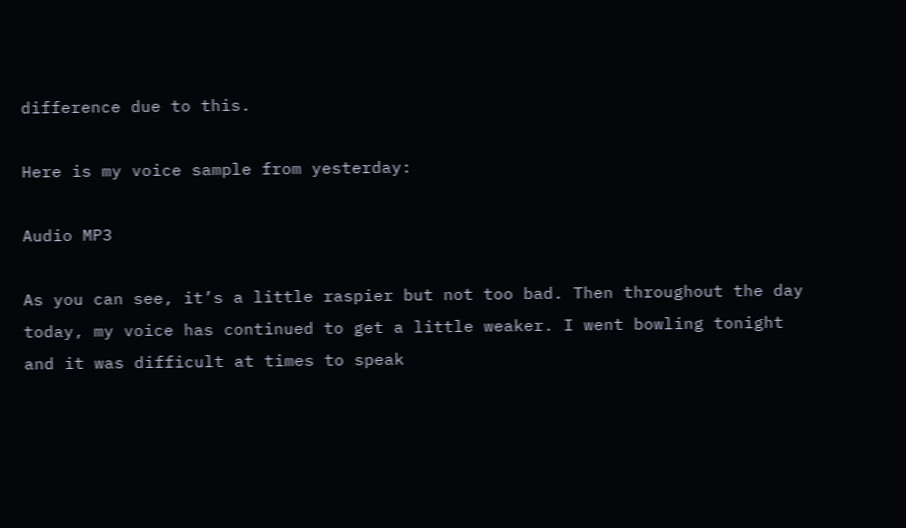difference due to this.

Here is my voice sample from yesterday:

Audio MP3

As you can see, it’s a little raspier but not too bad. Then throughout the day today, my voice has continued to get a little weaker. I went bowling tonight and it was difficult at times to speak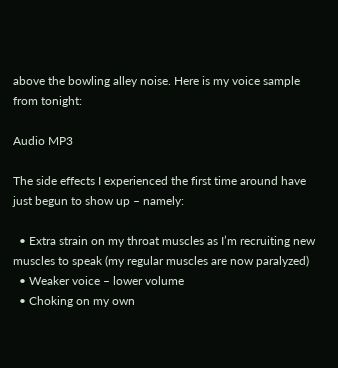above the bowling alley noise. Here is my voice sample from tonight:

Audio MP3

The side effects I experienced the first time around have just begun to show up – namely:

  • Extra strain on my throat muscles as I’m recruiting new muscles to speak (my regular muscles are now paralyzed)
  • Weaker voice – lower volume
  • Choking on my own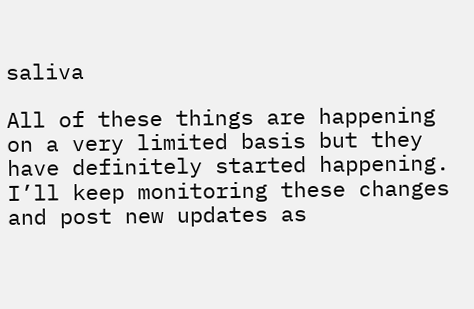saliva

All of these things are happening on a very limited basis but they have definitely started happening. I’ll keep monitoring these changes and post new updates as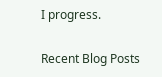I progress.

Recent Blog Posts